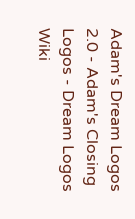Adam's Dream Logos 2.0 - Adam's Closing Logos - Dream Logos Wiki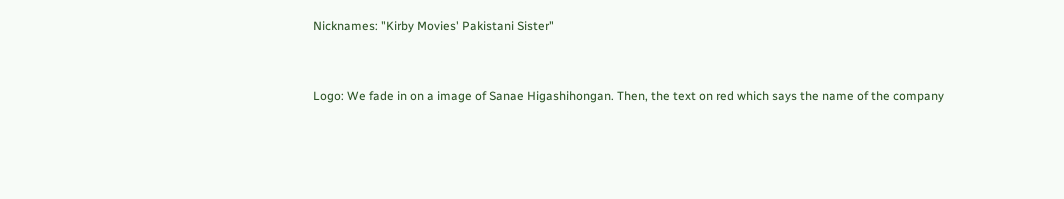Nicknames: "Kirby Movies' Pakistani Sister"


Logo: We fade in on a image of Sanae Higashihongan. Then, the text on red which says the name of the company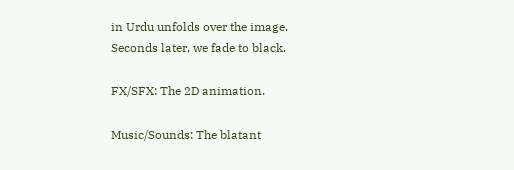in Urdu unfolds over the image. Seconds later, we fade to black.

FX/SFX: The 2D animation.

Music/Sounds: The blatant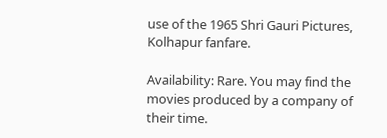use of the 1965 Shri Gauri Pictures, Kolhapur fanfare.

Availability: Rare. You may find the movies produced by a company of their time.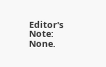Editor's Note: None.